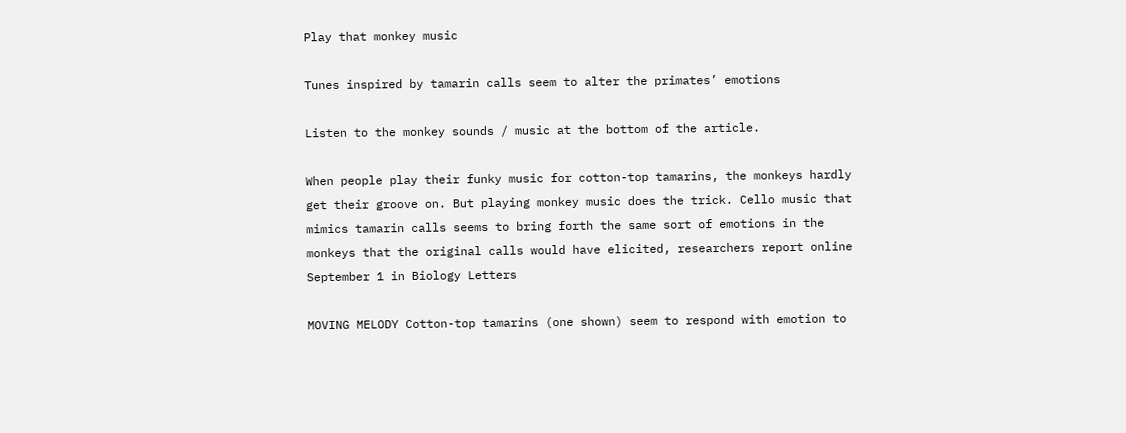Play that monkey music

Tunes inspired by tamarin calls seem to alter the primates’ emotions

Listen to the monkey sounds / music at the bottom of the article.

When people play their funky music for cotton-top tamarins, the monkeys hardly get their groove on. But playing monkey music does the trick. Cello music that mimics tamarin calls seems to bring forth the same sort of emotions in the monkeys that the original calls would have elicited, researchers report online September 1 in Biology Letters

MOVING MELODY Cotton-top tamarins (one shown) seem to respond with emotion to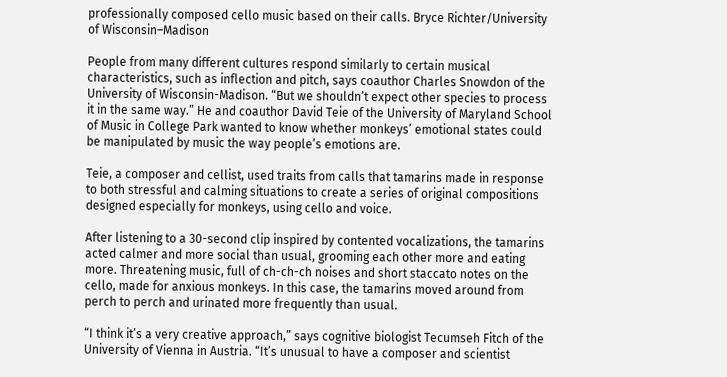professionally composed cello music based on their calls. Bryce Richter/University of Wisconsin–Madison

People from many different cultures respond similarly to certain musical characteristics, such as inflection and pitch, says coauthor Charles Snowdon of the University of Wisconsin-Madison. “But we shouldn’t expect other species to process it in the same way.” He and coauthor David Teie of the University of Maryland School of Music in College Park wanted to know whether monkeys’ emotional states could be manipulated by music the way people’s emotions are.

Teie, a composer and cellist, used traits from calls that tamarins made in response to both stressful and calming situations to create a series of original compositions designed especially for monkeys, using cello and voice.

After listening to a 30-second clip inspired by contented vocalizations, the tamarins acted calmer and more social than usual, grooming each other more and eating more. Threatening music, full of ch-ch-ch noises and short staccato notes on the cello, made for anxious monkeys. In this case, the tamarins moved around from perch to perch and urinated more frequently than usual.

“I think it’s a very creative approach,” says cognitive biologist Tecumseh Fitch of the University of Vienna in Austria. “It’s unusual to have a composer and scientist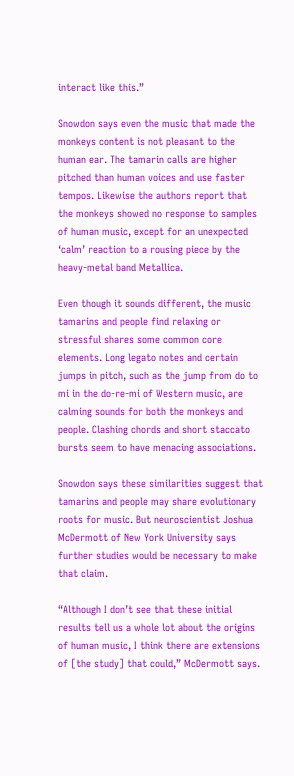interact like this.”

Snowdon says even the music that made the monkeys content is not pleasant to the human ear. The tamarin calls are higher pitched than human voices and use faster tempos. Likewise the authors report that the monkeys showed no response to samples of human music, except for an unexpected ‘calm’ reaction to a rousing piece by the heavy-metal band Metallica.

Even though it sounds different, the music tamarins and people find relaxing or stressful shares some common core elements. Long legato notes and certain jumps in pitch, such as the jump from do to mi in the do-re-mi of Western music, are calming sounds for both the monkeys and people. Clashing chords and short staccato bursts seem to have menacing associations.

Snowdon says these similarities suggest that tamarins and people may share evolutionary roots for music. But neuroscientist Joshua McDermott of New York University says further studies would be necessary to make that claim.

“Although I don’t see that these initial results tell us a whole lot about the origins of human music, I think there are extensions of [the study] that could,” McDermott says.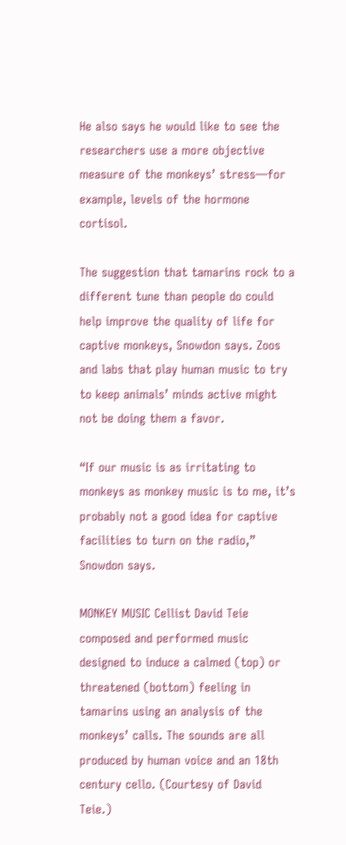He also says he would like to see the researchers use a more objective measure of the monkeys’ stress—for example, levels of the hormone cortisol.

The suggestion that tamarins rock to a different tune than people do could help improve the quality of life for captive monkeys, Snowdon says. Zoos and labs that play human music to try to keep animals’ minds active might not be doing them a favor.

“If our music is as irritating to monkeys as monkey music is to me, it’s probably not a good idea for captive facilities to turn on the radio,” Snowdon says.

MONKEY MUSIC Cellist David Teie composed and performed music designed to induce a calmed (top) or threatened (bottom) feeling in tamarins using an analysis of the monkeys’ calls. The sounds are all produced by human voice and an 18th century cello. (Courtesy of David Teie.)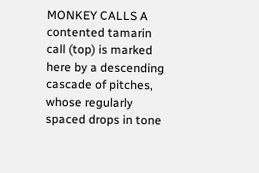MONKEY CALLS A contented tamarin call (top) is marked here by a descending cascade of pitches, whose regularly spaced drops in tone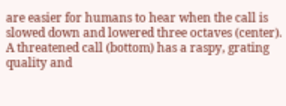are easier for humans to hear when the call is slowed down and lowered three octaves (center). A threatened call (bottom) has a raspy, grating quality and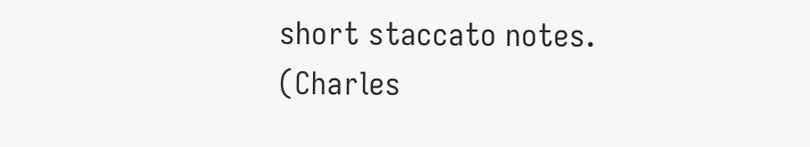short staccato notes. (Charles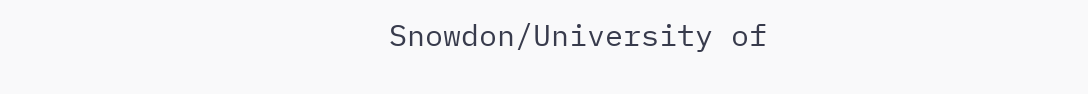Snowdon/University of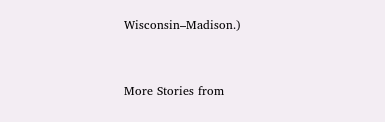Wisconsin–Madison.)




More Stories from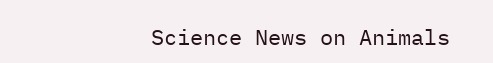Science News on Animals